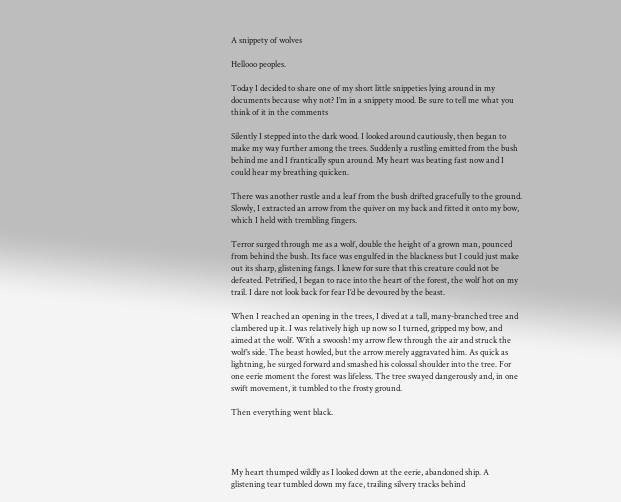A snippety of wolves

Hellooo peoples.

Today I decided to share one of my short little snippeties lying around in my documents because why not? I’m in a snippety mood. Be sure to tell me what you think of it in the comments

Silently I stepped into the dark wood. I looked around cautiously, then began to make my way further among the trees. Suddenly a rustling emitted from the bush behind me and I frantically spun around. My heart was beating fast now and I could hear my breathing quicken.

There was another rustle and a leaf from the bush drifted gracefully to the ground. Slowly, I extracted an arrow from the quiver on my back and fitted it onto my bow, which I held with trembling fingers.

Terror surged through me as a wolf, double the height of a grown man, pounced from behind the bush. Its face was engulfed in the blackness but I could just make out its sharp, glistening fangs. I knew for sure that this creature could not be defeated. Petrified, I began to race into the heart of the forest, the wolf hot on my trail. I dare not look back for fear I’d be devoured by the beast.

When I reached an opening in the trees, I dived at a tall, many-branched tree and clambered up it. I was relatively high up now so I turned, gripped my bow, and aimed at the wolf. With a swoosh! my arrow flew through the air and struck the wolf’s side. The beast howled, but the arrow merely aggravated him. As quick as lightning, he surged forward and smashed his colossal shoulder into the tree. For one eerie moment the forest was lifeless. The tree swayed dangerously and, in one swift movement, it tumbled to the frosty ground.

Then everything went black.




My heart thumped wildly as I looked down at the eerie, abandoned ship. A glistening tear tumbled down my face, trailing silvery tracks behind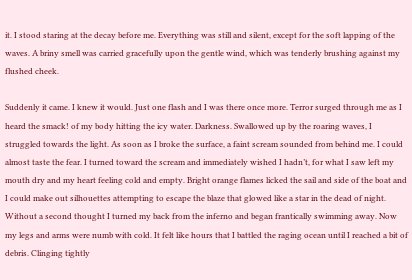it. I stood staring at the decay before me. Everything was still and silent, except for the soft lapping of the waves. A briny smell was carried gracefully upon the gentle wind, which was tenderly brushing against my flushed cheek.

Suddenly it came. I knew it would. Just one flash and I was there once more. Terror surged through me as I heard the smack! of my body hitting the icy water. Darkness. Swallowed up by the roaring waves, I struggled towards the light. As soon as I broke the surface, a faint scream sounded from behind me. I could almost taste the fear. I turned toward the scream and immediately wished I hadn’t, for what I saw left my mouth dry and my heart feeling cold and empty. Bright orange flames licked the sail and side of the boat and I could make out silhouettes attempting to escape the blaze that glowed like a star in the dead of night. Without a second thought I turned my back from the inferno and began frantically swimming away. Now my legs and arms were numb with cold. It felt like hours that I battled the raging ocean until I reached a bit of debris. Clinging tightly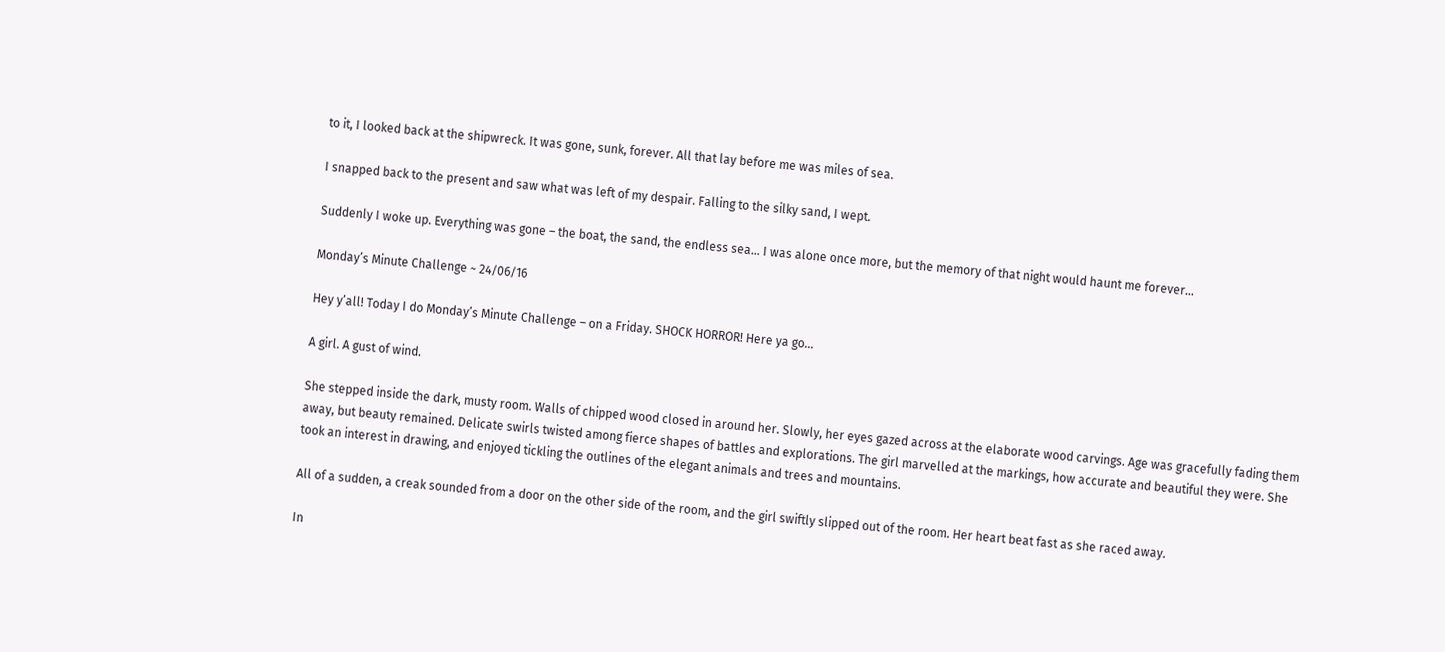to it, I looked back at the shipwreck. It was gone, sunk, forever. All that lay before me was miles of sea.

I snapped back to the present and saw what was left of my despair. Falling to the silky sand, I wept.

Suddenly I woke up. Everything was gone – the boat, the sand, the endless sea… I was alone once more, but the memory of that night would haunt me forever…

Monday’s Minute Challenge ~ 24/06/16

Hey y’all! Today I do Monday’s Minute Challenge – on a Friday. SHOCK HORROR! Here ya go…

A girl. A gust of wind.

She stepped inside the dark, musty room. Walls of chipped wood closed in around her. Slowly, her eyes gazed across at the elaborate wood carvings. Age was gracefully fading them away, but beauty remained. Delicate swirls twisted among fierce shapes of battles and explorations. The girl marvelled at the markings, how accurate and beautiful they were. She took an interest in drawing, and enjoyed tickling the outlines of the elegant animals and trees and mountains.

All of a sudden, a creak sounded from a door on the other side of the room, and the girl swiftly slipped out of the room. Her heart beat fast as she raced away.

In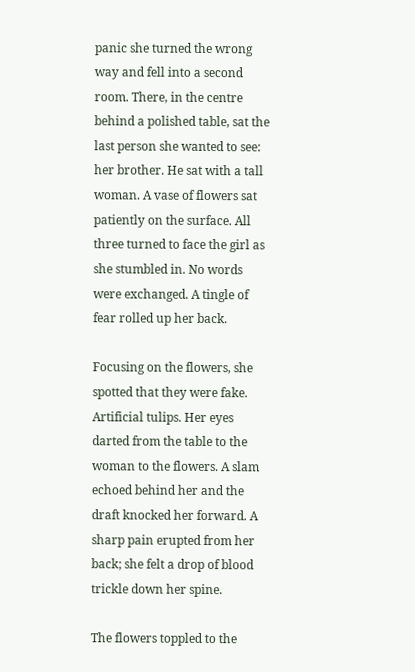panic she turned the wrong way and fell into a second room. There, in the centre behind a polished table, sat the last person she wanted to see: her brother. He sat with a tall woman. A vase of flowers sat patiently on the surface. All three turned to face the girl as she stumbled in. No words were exchanged. A tingle of fear rolled up her back.

Focusing on the flowers, she spotted that they were fake. Artificial tulips. Her eyes darted from the table to the woman to the flowers. A slam echoed behind her and the draft knocked her forward. A sharp pain erupted from her back; she felt a drop of blood trickle down her spine.

The flowers toppled to the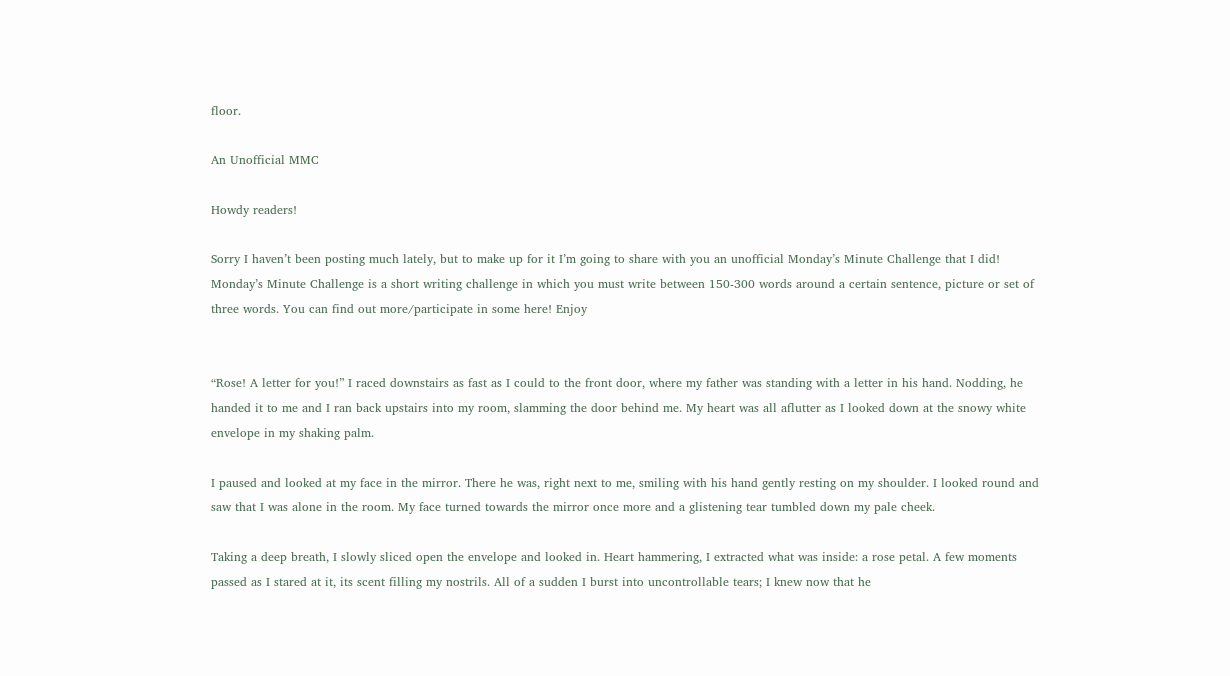floor.

An Unofficial MMC

Howdy readers!

Sorry I haven’t been posting much lately, but to make up for it I’m going to share with you an unofficial Monday’s Minute Challenge that I did! Monday’s Minute Challenge is a short writing challenge in which you must write between 150-300 words around a certain sentence, picture or set of three words. You can find out more/participate in some here! Enjoy


“Rose! A letter for you!” I raced downstairs as fast as I could to the front door, where my father was standing with a letter in his hand. Nodding, he handed it to me and I ran back upstairs into my room, slamming the door behind me. My heart was all aflutter as I looked down at the snowy white envelope in my shaking palm.

I paused and looked at my face in the mirror. There he was, right next to me, smiling with his hand gently resting on my shoulder. I looked round and saw that I was alone in the room. My face turned towards the mirror once more and a glistening tear tumbled down my pale cheek.

Taking a deep breath, I slowly sliced open the envelope and looked in. Heart hammering, I extracted what was inside: a rose petal. A few moments passed as I stared at it, its scent filling my nostrils. All of a sudden I burst into uncontrollable tears; I knew now that he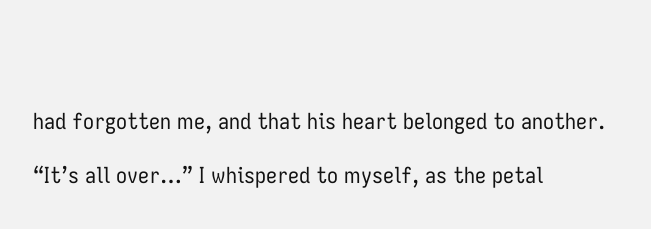had forgotten me, and that his heart belonged to another.

“It’s all over…” I whispered to myself, as the petal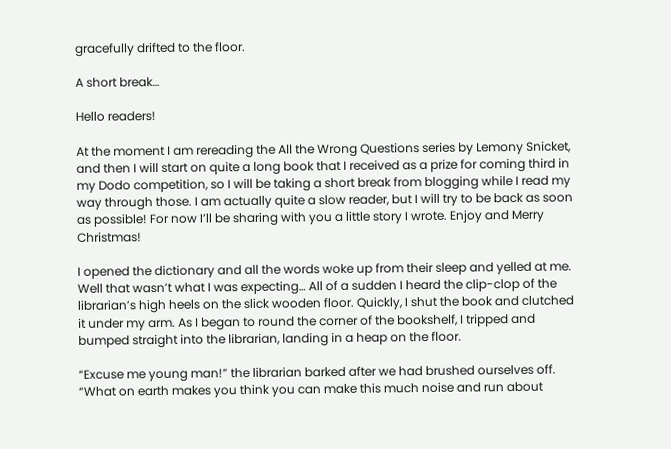gracefully drifted to the floor.

A short break…

Hello readers!

At the moment I am rereading the All the Wrong Questions series by Lemony Snicket, and then I will start on quite a long book that I received as a prize for coming third in my Dodo competition, so I will be taking a short break from blogging while I read my way through those. I am actually quite a slow reader, but I will try to be back as soon as possible! For now I’ll be sharing with you a little story I wrote. Enjoy and Merry Christmas!

I opened the dictionary and all the words woke up from their sleep and yelled at me. Well that wasn’t what I was expecting… All of a sudden I heard the clip-clop of the librarian’s high heels on the slick wooden floor. Quickly, I shut the book and clutched it under my arm. As I began to round the corner of the bookshelf, I tripped and bumped straight into the librarian, landing in a heap on the floor.

“Excuse me young man!” the librarian barked after we had brushed ourselves off. “What on earth makes you think you can make this much noise and run about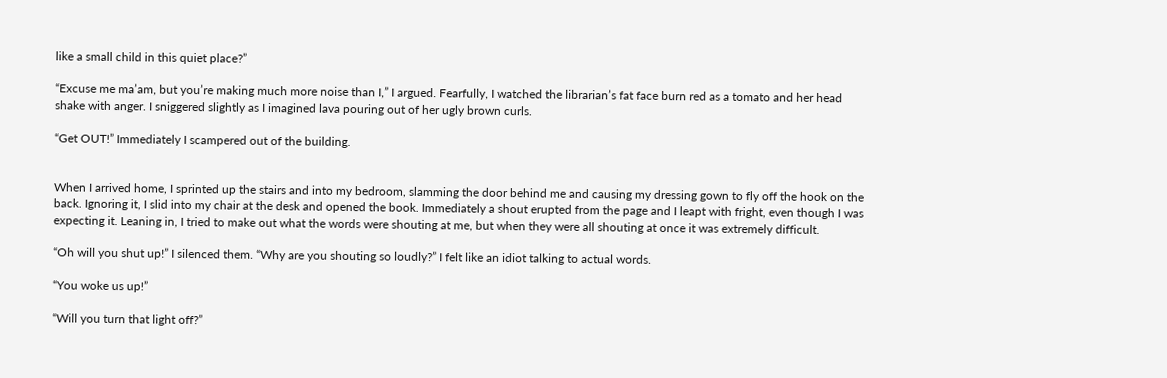like a small child in this quiet place?”

“Excuse me ma’am, but you’re making much more noise than I,” I argued. Fearfully, I watched the librarian’s fat face burn red as a tomato and her head shake with anger. I sniggered slightly as I imagined lava pouring out of her ugly brown curls.

“Get OUT!” Immediately I scampered out of the building.


When I arrived home, I sprinted up the stairs and into my bedroom, slamming the door behind me and causing my dressing gown to fly off the hook on the back. Ignoring it, I slid into my chair at the desk and opened the book. Immediately a shout erupted from the page and I leapt with fright, even though I was expecting it. Leaning in, I tried to make out what the words were shouting at me, but when they were all shouting at once it was extremely difficult.

“Oh will you shut up!” I silenced them. “Why are you shouting so loudly?” I felt like an idiot talking to actual words.

“You woke us up!”

“Will you turn that light off?”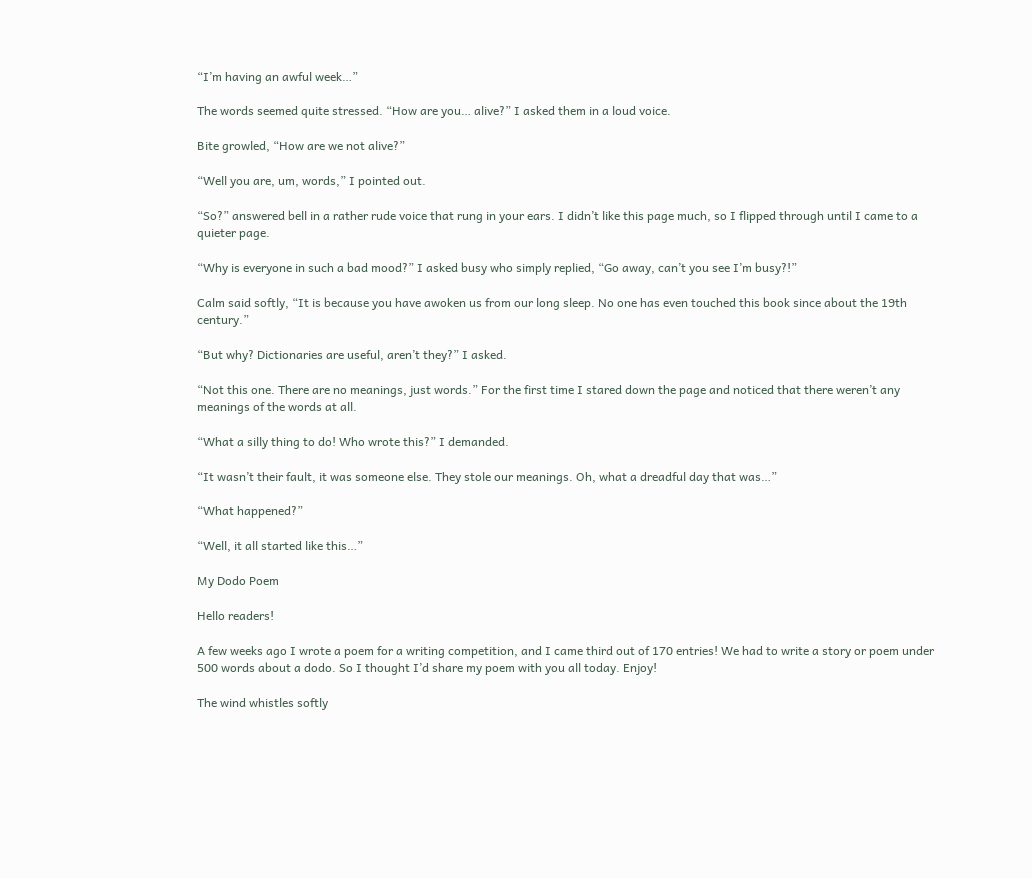“I’m having an awful week…”

The words seemed quite stressed. “How are you… alive?” I asked them in a loud voice.

Bite growled, “How are we not alive?”

“Well you are, um, words,” I pointed out.

“So?” answered bell in a rather rude voice that rung in your ears. I didn’t like this page much, so I flipped through until I came to a quieter page.

“Why is everyone in such a bad mood?” I asked busy who simply replied, “Go away, can’t you see I’m busy?!”

Calm said softly, “It is because you have awoken us from our long sleep. No one has even touched this book since about the 19th century.”

“But why? Dictionaries are useful, aren’t they?” I asked.

“Not this one. There are no meanings, just words.” For the first time I stared down the page and noticed that there weren’t any meanings of the words at all.

“What a silly thing to do! Who wrote this?” I demanded.

“It wasn’t their fault, it was someone else. They stole our meanings. Oh, what a dreadful day that was…”

“What happened?”

“Well, it all started like this…”

My Dodo Poem

Hello readers!

A few weeks ago I wrote a poem for a writing competition, and I came third out of 170 entries! We had to write a story or poem under 500 words about a dodo. So I thought I’d share my poem with you all today. Enjoy!

The wind whistles softly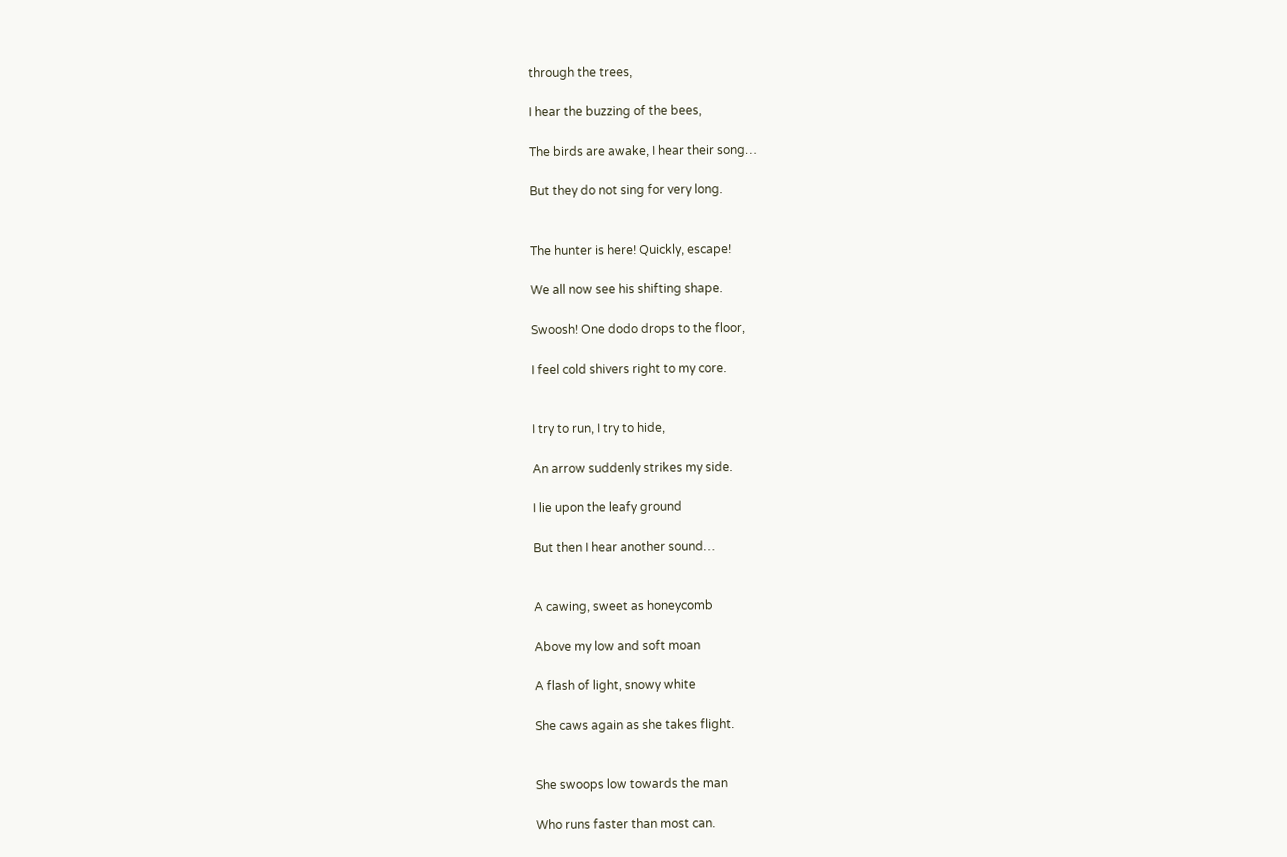through the trees,

I hear the buzzing of the bees,

The birds are awake, I hear their song…

But they do not sing for very long.


The hunter is here! Quickly, escape!

We all now see his shifting shape.

Swoosh! One dodo drops to the floor,

I feel cold shivers right to my core.


I try to run, I try to hide,

An arrow suddenly strikes my side.

I lie upon the leafy ground

But then I hear another sound…


A cawing, sweet as honeycomb

Above my low and soft moan

A flash of light, snowy white

She caws again as she takes flight.


She swoops low towards the man

Who runs faster than most can.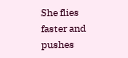She flies faster and pushes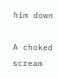him down

A choked scream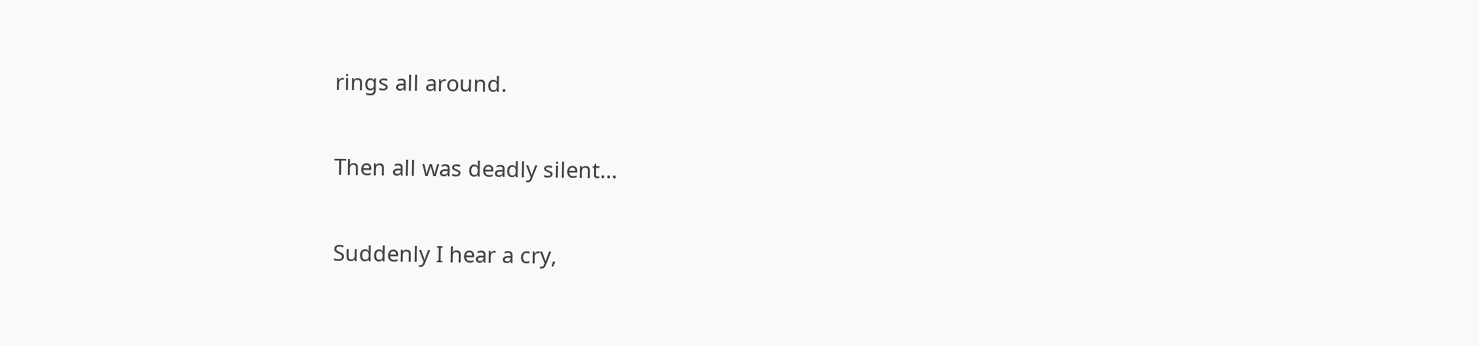rings all around.


Then all was deadly silent…


Suddenly I hear a cry,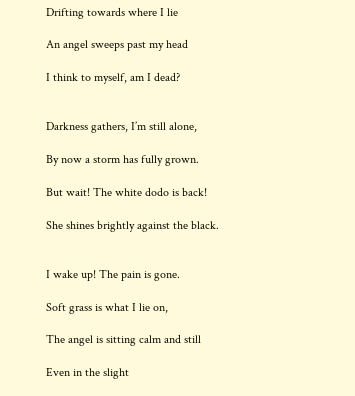Drifting towards where I lie

An angel sweeps past my head

I think to myself, am I dead?


Darkness gathers, I’m still alone,

By now a storm has fully grown.

But wait! The white dodo is back!

She shines brightly against the black.


I wake up! The pain is gone.

Soft grass is what I lie on,

The angel is sitting calm and still

Even in the slight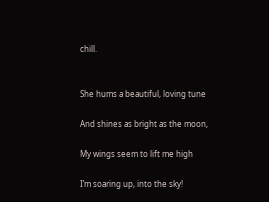chill.


She hums a beautiful, loving tune

And shines as bright as the moon,

My wings seem to lift me high

I’m soaring up, into the sky!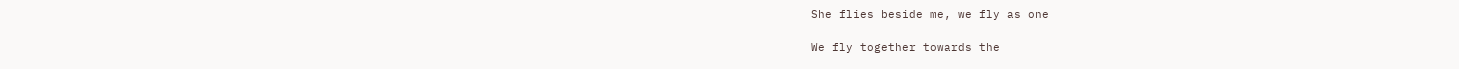She flies beside me, we fly as one

We fly together towards the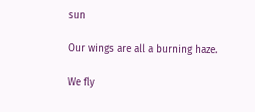sun

Our wings are all a burning haze.

We fly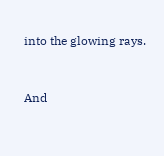into the glowing rays.


And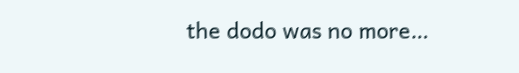the dodo was no more…